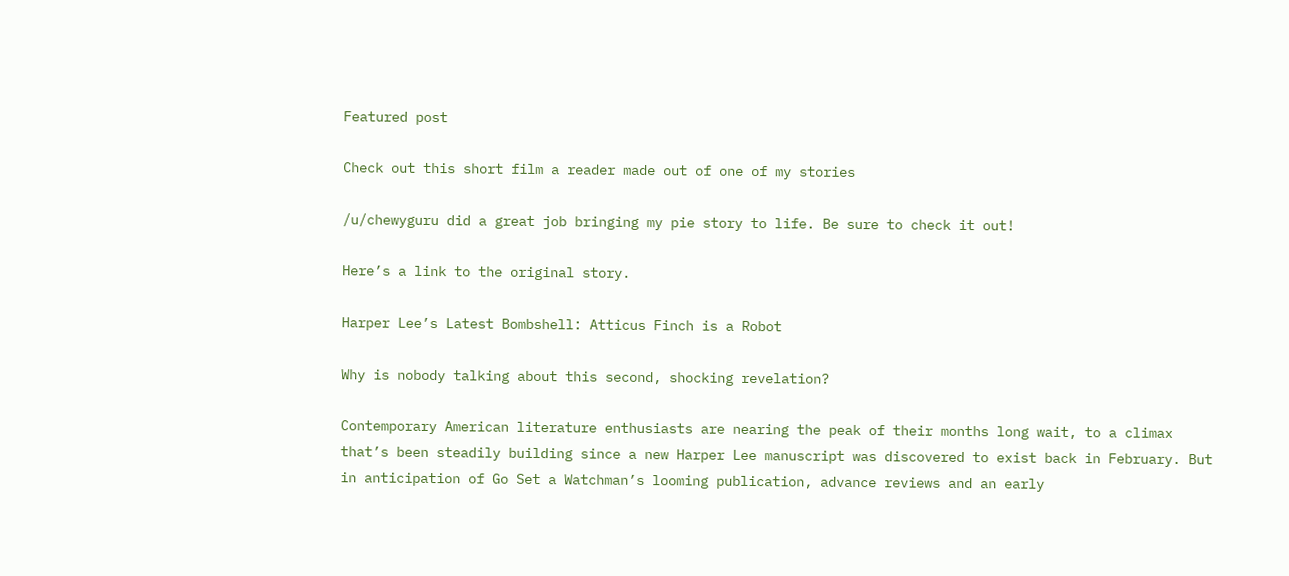Featured post

Check out this short film a reader made out of one of my stories

/u/chewyguru did a great job bringing my pie story to life. Be sure to check it out!

Here’s a link to the original story.

Harper Lee’s Latest Bombshell: Atticus Finch is a Robot

Why is nobody talking about this second, shocking revelation?

Contemporary American literature enthusiasts are nearing the peak of their months long wait, to a climax that’s been steadily building since a new Harper Lee manuscript was discovered to exist back in February. But in anticipation of Go Set a Watchman’s looming publication, advance reviews and an early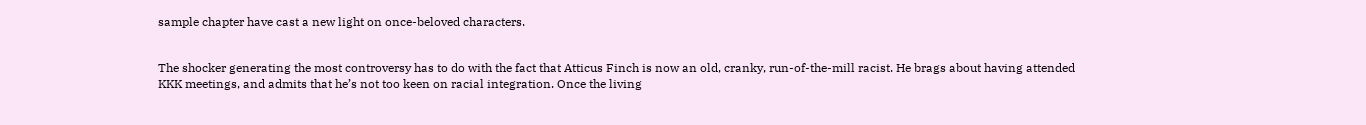sample chapter have cast a new light on once-beloved characters.


The shocker generating the most controversy has to do with the fact that Atticus Finch is now an old, cranky, run-of-the-mill racist. He brags about having attended KKK meetings, and admits that he’s not too keen on racial integration. Once the living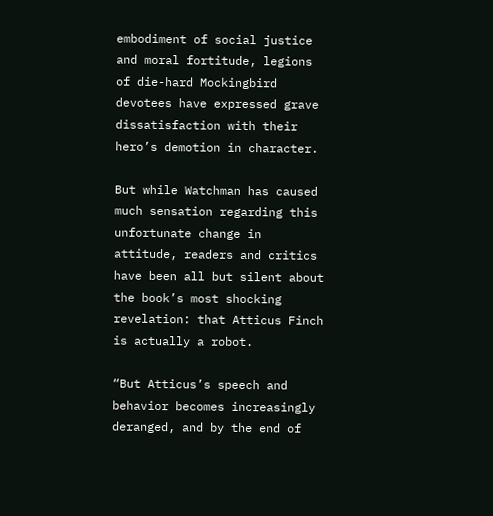embodiment of social justice and moral fortitude, legions of die-hard Mockingbird devotees have expressed grave dissatisfaction with their hero’s demotion in character.

But while Watchman has caused much sensation regarding this unfortunate change in attitude, readers and critics have been all but silent about the book’s most shocking revelation: that Atticus Finch is actually a robot.

“But Atticus’s speech and behavior becomes increasingly deranged, and by the end of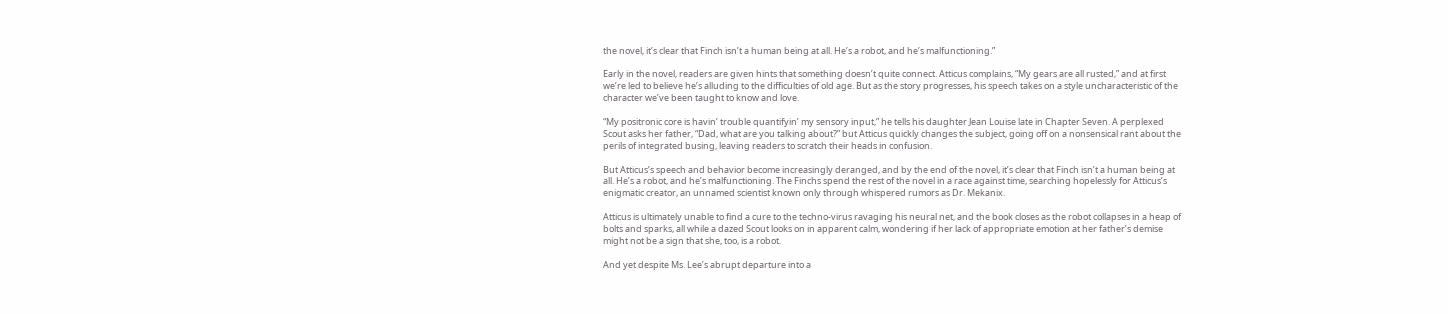the novel, it’s clear that Finch isn’t a human being at all. He’s a robot, and he’s malfunctioning.”

Early in the novel, readers are given hints that something doesn’t quite connect. Atticus complains, “My gears are all rusted,” and at first we’re led to believe he’s alluding to the difficulties of old age. But as the story progresses, his speech takes on a style uncharacteristic of the character we’ve been taught to know and love.

“My positronic core is havin’ trouble quantifyin’ my sensory input,” he tells his daughter Jean Louise late in Chapter Seven. A perplexed Scout asks her father, “Dad, what are you talking about?” but Atticus quickly changes the subject, going off on a nonsensical rant about the perils of integrated busing, leaving readers to scratch their heads in confusion.

But Atticus’s speech and behavior become increasingly deranged, and by the end of the novel, it’s clear that Finch isn’t a human being at all. He’s a robot, and he’s malfunctioning. The Finchs spend the rest of the novel in a race against time, searching hopelessly for Atticus’s enigmatic creator, an unnamed scientist known only through whispered rumors as Dr. Mekanix.

Atticus is ultimately unable to find a cure to the techno-virus ravaging his neural net, and the book closes as the robot collapses in a heap of bolts and sparks, all while a dazed Scout looks on in apparent calm, wondering if her lack of appropriate emotion at her father’s demise might not be a sign that she, too, is a robot.

And yet despite Ms. Lee’s abrupt departure into a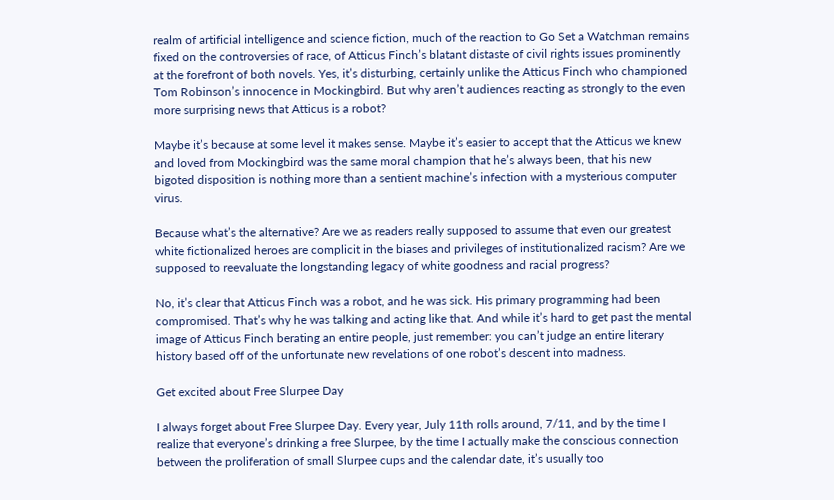realm of artificial intelligence and science fiction, much of the reaction to Go Set a Watchman remains fixed on the controversies of race, of Atticus Finch’s blatant distaste of civil rights issues prominently at the forefront of both novels. Yes, it’s disturbing, certainly unlike the Atticus Finch who championed Tom Robinson’s innocence in Mockingbird. But why aren’t audiences reacting as strongly to the even more surprising news that Atticus is a robot?

Maybe it’s because at some level it makes sense. Maybe it’s easier to accept that the Atticus we knew and loved from Mockingbird was the same moral champion that he’s always been, that his new bigoted disposition is nothing more than a sentient machine’s infection with a mysterious computer virus.

Because what’s the alternative? Are we as readers really supposed to assume that even our greatest white fictionalized heroes are complicit in the biases and privileges of institutionalized racism? Are we supposed to reevaluate the longstanding legacy of white goodness and racial progress?

No, it’s clear that Atticus Finch was a robot, and he was sick. His primary programming had been compromised. That’s why he was talking and acting like that. And while it’s hard to get past the mental image of Atticus Finch berating an entire people, just remember: you can’t judge an entire literary history based off of the unfortunate new revelations of one robot’s descent into madness.

Get excited about Free Slurpee Day

I always forget about Free Slurpee Day. Every year, July 11th rolls around, 7/11, and by the time I realize that everyone’s drinking a free Slurpee, by the time I actually make the conscious connection between the proliferation of small Slurpee cups and the calendar date, it’s usually too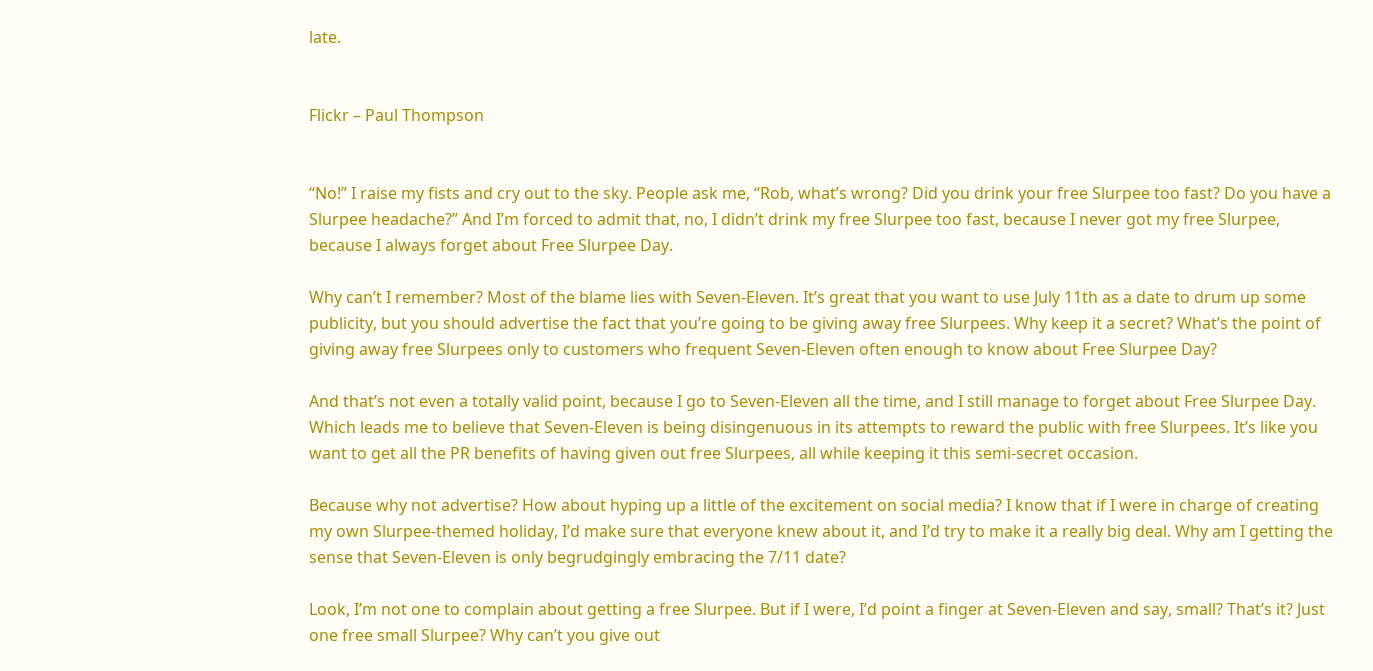late.


Flickr – Paul Thompson


“No!” I raise my fists and cry out to the sky. People ask me, “Rob, what’s wrong? Did you drink your free Slurpee too fast? Do you have a Slurpee headache?” And I’m forced to admit that, no, I didn’t drink my free Slurpee too fast, because I never got my free Slurpee, because I always forget about Free Slurpee Day.

Why can’t I remember? Most of the blame lies with Seven-Eleven. It’s great that you want to use July 11th as a date to drum up some publicity, but you should advertise the fact that you’re going to be giving away free Slurpees. Why keep it a secret? What’s the point of giving away free Slurpees only to customers who frequent Seven-Eleven often enough to know about Free Slurpee Day?

And that’s not even a totally valid point, because I go to Seven-Eleven all the time, and I still manage to forget about Free Slurpee Day. Which leads me to believe that Seven-Eleven is being disingenuous in its attempts to reward the public with free Slurpees. It’s like you want to get all the PR benefits of having given out free Slurpees, all while keeping it this semi-secret occasion.

Because why not advertise? How about hyping up a little of the excitement on social media? I know that if I were in charge of creating my own Slurpee-themed holiday, I’d make sure that everyone knew about it, and I’d try to make it a really big deal. Why am I getting the sense that Seven-Eleven is only begrudgingly embracing the 7/11 date?

Look, I’m not one to complain about getting a free Slurpee. But if I were, I’d point a finger at Seven-Eleven and say, small? That’s it? Just one free small Slurpee? Why can’t you give out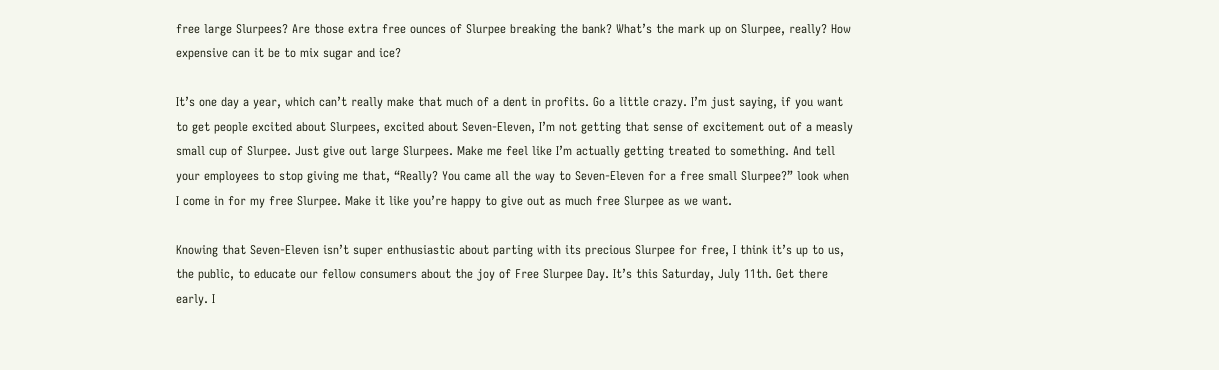free large Slurpees? Are those extra free ounces of Slurpee breaking the bank? What’s the mark up on Slurpee, really? How expensive can it be to mix sugar and ice?

It’s one day a year, which can’t really make that much of a dent in profits. Go a little crazy. I’m just saying, if you want to get people excited about Slurpees, excited about Seven-Eleven, I’m not getting that sense of excitement out of a measly small cup of Slurpee. Just give out large Slurpees. Make me feel like I’m actually getting treated to something. And tell your employees to stop giving me that, “Really? You came all the way to Seven-Eleven for a free small Slurpee?” look when I come in for my free Slurpee. Make it like you’re happy to give out as much free Slurpee as we want.

Knowing that Seven-Eleven isn’t super enthusiastic about parting with its precious Slurpee for free, I think it’s up to us, the public, to educate our fellow consumers about the joy of Free Slurpee Day. It’s this Saturday, July 11th. Get there early. I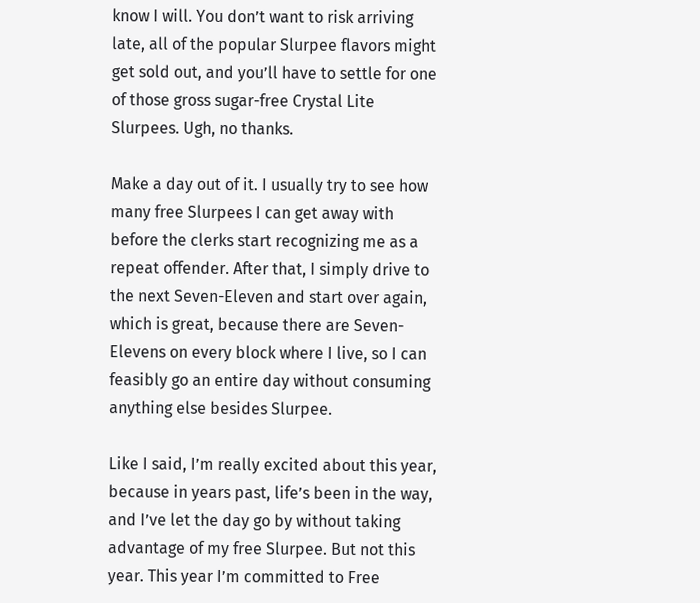know I will. You don’t want to risk arriving late, all of the popular Slurpee flavors might get sold out, and you’ll have to settle for one of those gross sugar-free Crystal Lite Slurpees. Ugh, no thanks.

Make a day out of it. I usually try to see how many free Slurpees I can get away with before the clerks start recognizing me as a repeat offender. After that, I simply drive to the next Seven-Eleven and start over again, which is great, because there are Seven-Elevens on every block where I live, so I can feasibly go an entire day without consuming anything else besides Slurpee.

Like I said, I’m really excited about this year, because in years past, life’s been in the way, and I’ve let the day go by without taking advantage of my free Slurpee. But not this year. This year I’m committed to Free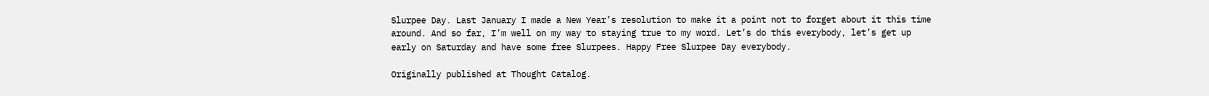Slurpee Day. Last January I made a New Year’s resolution to make it a point not to forget about it this time around. And so far, I’m well on my way to staying true to my word. Let’s do this everybody, let’s get up early on Saturday and have some free Slurpees. Happy Free Slurpee Day everybody.

Originally published at Thought Catalog.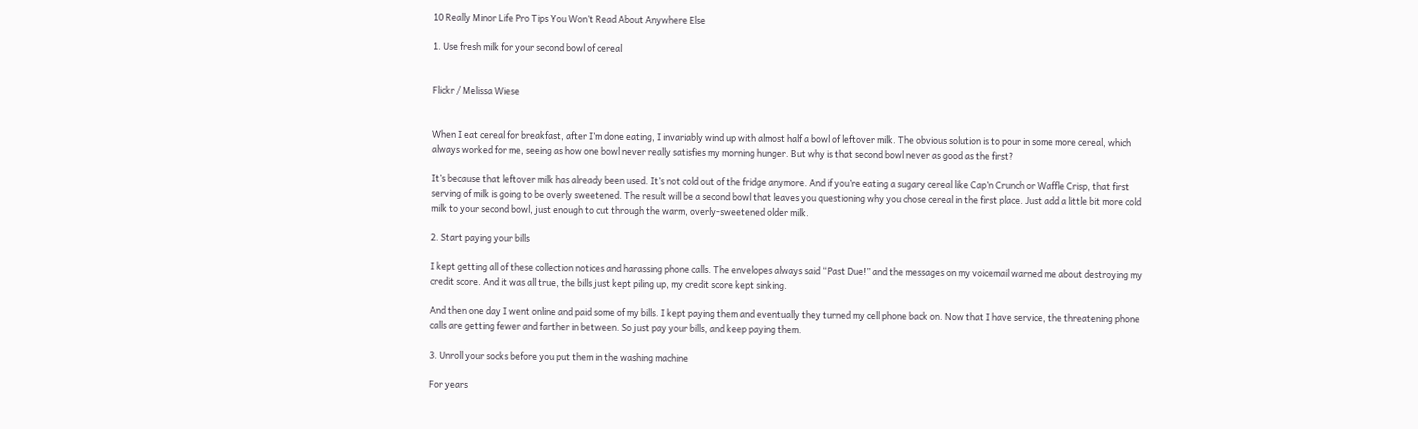10 Really Minor Life Pro Tips You Won’t Read About Anywhere Else

1. Use fresh milk for your second bowl of cereal


Flickr / Melissa Wiese


When I eat cereal for breakfast, after I’m done eating, I invariably wind up with almost half a bowl of leftover milk. The obvious solution is to pour in some more cereal, which always worked for me, seeing as how one bowl never really satisfies my morning hunger. But why is that second bowl never as good as the first?

It’s because that leftover milk has already been used. It’s not cold out of the fridge anymore. And if you’re eating a sugary cereal like Cap’n Crunch or Waffle Crisp, that first serving of milk is going to be overly sweetened. The result will be a second bowl that leaves you questioning why you chose cereal in the first place. Just add a little bit more cold milk to your second bowl, just enough to cut through the warm, overly-sweetened older milk.

2. Start paying your bills

I kept getting all of these collection notices and harassing phone calls. The envelopes always said “Past Due!” and the messages on my voicemail warned me about destroying my credit score. And it was all true, the bills just kept piling up, my credit score kept sinking.

And then one day I went online and paid some of my bills. I kept paying them and eventually they turned my cell phone back on. Now that I have service, the threatening phone calls are getting fewer and farther in between. So just pay your bills, and keep paying them.

3. Unroll your socks before you put them in the washing machine

For years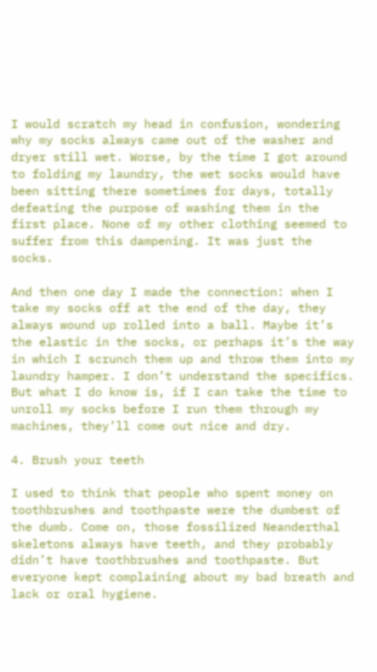I would scratch my head in confusion, wondering why my socks always came out of the washer and dryer still wet. Worse, by the time I got around to folding my laundry, the wet socks would have been sitting there sometimes for days, totally defeating the purpose of washing them in the first place. None of my other clothing seemed to suffer from this dampening. It was just the socks.

And then one day I made the connection: when I take my socks off at the end of the day, they always wound up rolled into a ball. Maybe it’s the elastic in the socks, or perhaps it’s the way in which I scrunch them up and throw them into my laundry hamper. I don’t understand the specifics. But what I do know is, if I can take the time to unroll my socks before I run them through my machines, they’ll come out nice and dry.

4. Brush your teeth

I used to think that people who spent money on toothbrushes and toothpaste were the dumbest of the dumb. Come on, those fossilized Neanderthal skeletons always have teeth, and they probably didn’t have toothbrushes and toothpaste. But everyone kept complaining about my bad breath and lack or oral hygiene.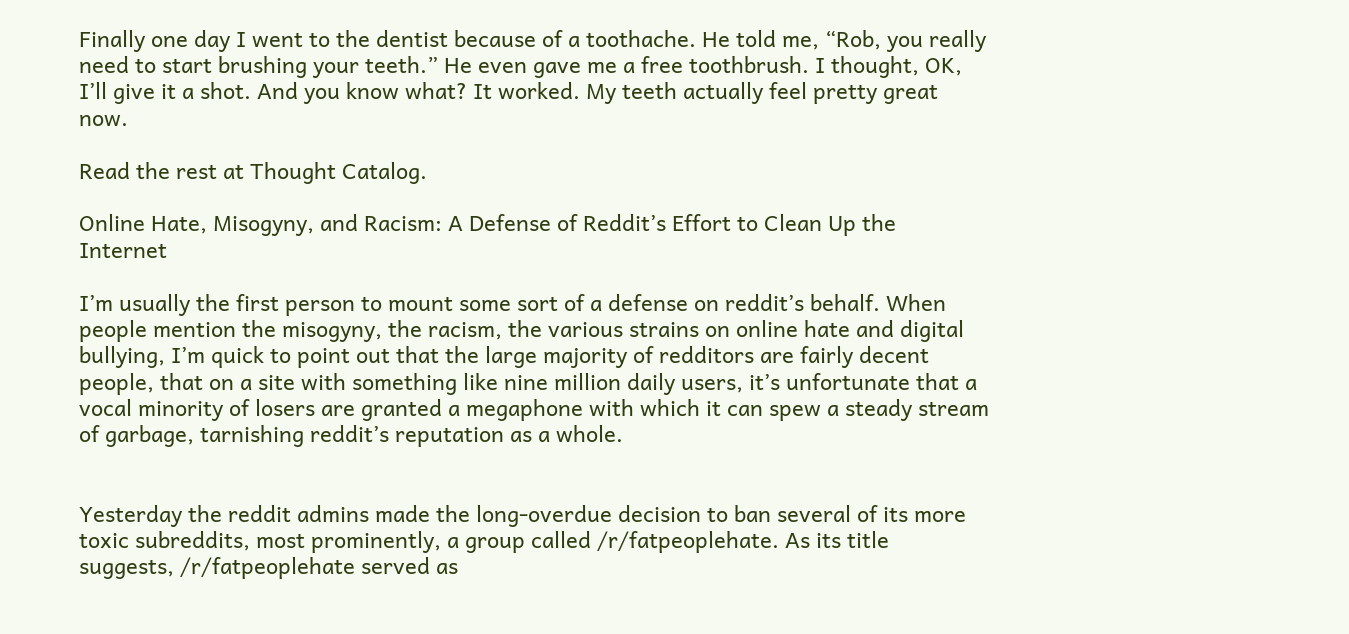Finally one day I went to the dentist because of a toothache. He told me, “Rob, you really need to start brushing your teeth.” He even gave me a free toothbrush. I thought, OK, I’ll give it a shot. And you know what? It worked. My teeth actually feel pretty great now.

Read the rest at Thought Catalog.

Online Hate, Misogyny, and Racism: A Defense of Reddit’s Effort to Clean Up the Internet

I’m usually the first person to mount some sort of a defense on reddit’s behalf. When people mention the misogyny, the racism, the various strains on online hate and digital bullying, I’m quick to point out that the large majority of redditors are fairly decent people, that on a site with something like nine million daily users, it’s unfortunate that a vocal minority of losers are granted a megaphone with which it can spew a steady stream of garbage, tarnishing reddit’s reputation as a whole.


Yesterday the reddit admins made the long-overdue decision to ban several of its more toxic subreddits, most prominently, a group called /r/fatpeoplehate. As its title suggests, /r/fatpeoplehate served as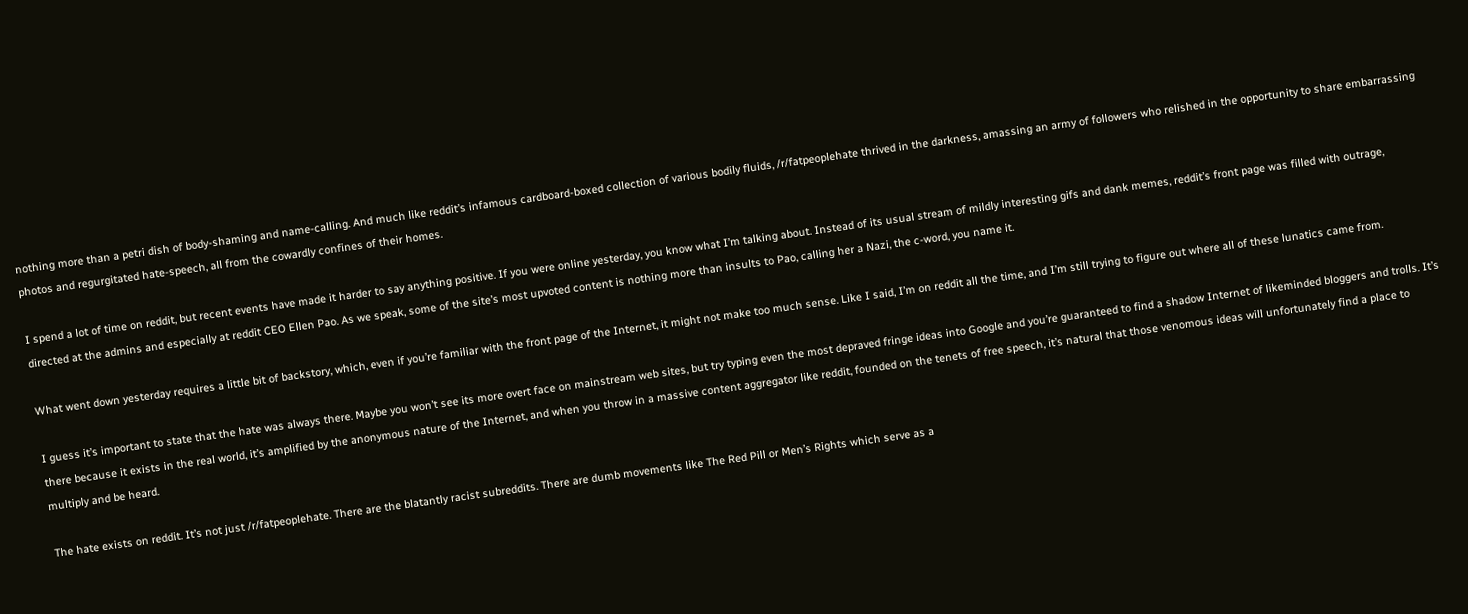nothing more than a petri dish of body-shaming and name-calling. And much like reddit’s infamous cardboard-boxed collection of various bodily fluids, /r/fatpeoplehate thrived in the darkness, amassing an army of followers who relished in the opportunity to share embarrassing photos and regurgitated hate-speech, all from the cowardly confines of their homes.

I spend a lot of time on reddit, but recent events have made it harder to say anything positive. If you were online yesterday, you know what I’m talking about. Instead of its usual stream of mildly interesting gifs and dank memes, reddit’s front page was filled with outrage, directed at the admins and especially at reddit CEO Ellen Pao. As we speak, some of the site’s most upvoted content is nothing more than insults to Pao, calling her a Nazi, the c-word, you name it.

What went down yesterday requires a little bit of backstory, which, even if you’re familiar with the front page of the Internet, it might not make too much sense. Like I said, I’m on reddit all the time, and I’m still trying to figure out where all of these lunatics came from.

I guess it’s important to state that the hate was always there. Maybe you won’t see its more overt face on mainstream web sites, but try typing even the most depraved fringe ideas into Google and you’re guaranteed to find a shadow Internet of likeminded bloggers and trolls. It’s there because it exists in the real world, it’s amplified by the anonymous nature of the Internet, and when you throw in a massive content aggregator like reddit, founded on the tenets of free speech, it’s natural that those venomous ideas will unfortunately find a place to multiply and be heard.

The hate exists on reddit. It’s not just /r/fatpeoplehate. There are the blatantly racist subreddits. There are dumb movements like The Red Pill or Men’s Rights which serve as a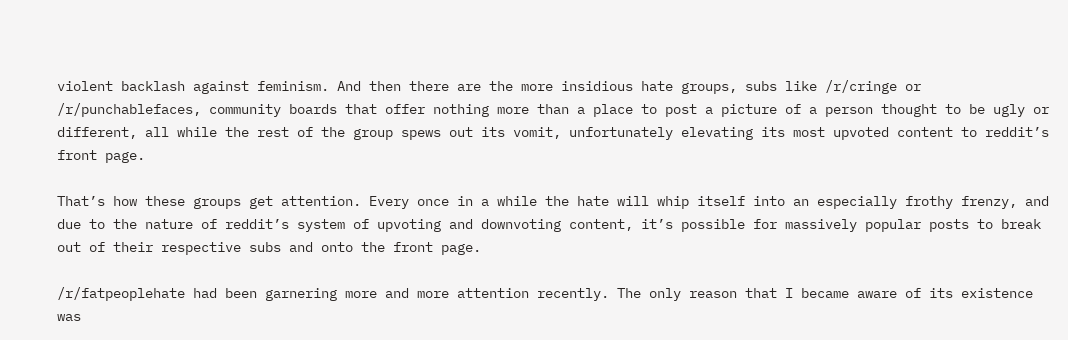violent backlash against feminism. And then there are the more insidious hate groups, subs like /r/cringe or /r/punchablefaces, community boards that offer nothing more than a place to post a picture of a person thought to be ugly or different, all while the rest of the group spews out its vomit, unfortunately elevating its most upvoted content to reddit’s front page.

That’s how these groups get attention. Every once in a while the hate will whip itself into an especially frothy frenzy, and due to the nature of reddit’s system of upvoting and downvoting content, it’s possible for massively popular posts to break out of their respective subs and onto the front page.

/r/fatpeoplehate had been garnering more and more attention recently. The only reason that I became aware of its existence was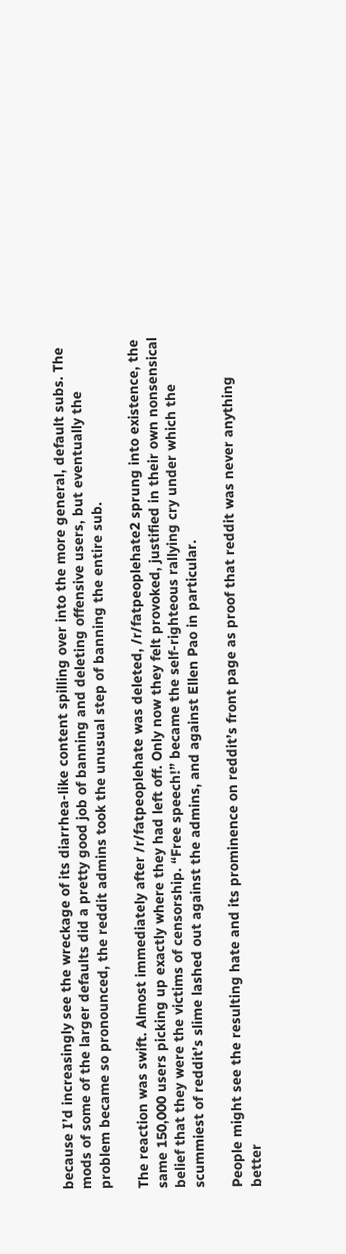because I’d increasingly see the wreckage of its diarrhea-like content spilling over into the more general, default subs. The mods of some of the larger defaults did a pretty good job of banning and deleting offensive users, but eventually the problem became so pronounced, the reddit admins took the unusual step of banning the entire sub.

The reaction was swift. Almost immediately after /r/fatpeoplehate was deleted, /r/fatpeoplehate2 sprung into existence, the same 150,000 users picking up exactly where they had left off. Only now they felt provoked, justified in their own nonsensical belief that they were the victims of censorship. “Free speech!” became the self-righteous rallying cry under which the scummiest of reddit’s slime lashed out against the admins, and against Ellen Pao in particular.

People might see the resulting hate and its prominence on reddit’s front page as proof that reddit was never anything better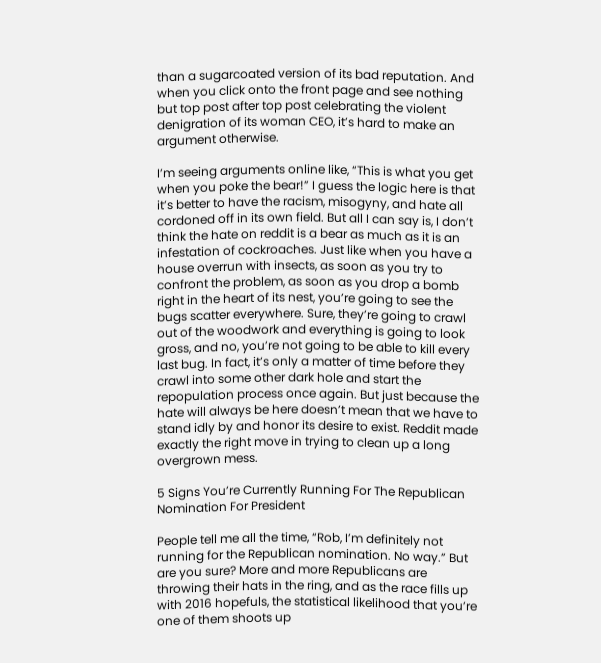than a sugarcoated version of its bad reputation. And when you click onto the front page and see nothing but top post after top post celebrating the violent denigration of its woman CEO, it’s hard to make an argument otherwise.

I’m seeing arguments online like, “This is what you get when you poke the bear!” I guess the logic here is that it’s better to have the racism, misogyny, and hate all cordoned off in its own field. But all I can say is, I don’t think the hate on reddit is a bear as much as it is an infestation of cockroaches. Just like when you have a house overrun with insects, as soon as you try to confront the problem, as soon as you drop a bomb right in the heart of its nest, you’re going to see the bugs scatter everywhere. Sure, they’re going to crawl out of the woodwork and everything is going to look gross, and no, you’re not going to be able to kill every last bug. In fact, it’s only a matter of time before they crawl into some other dark hole and start the repopulation process once again. But just because the hate will always be here doesn’t mean that we have to stand idly by and honor its desire to exist. Reddit made exactly the right move in trying to clean up a long overgrown mess.

5 Signs You’re Currently Running For The Republican Nomination For President

People tell me all the time, “Rob, I’m definitely not running for the Republican nomination. No way.” But are you sure? More and more Republicans are throwing their hats in the ring, and as the race fills up with 2016 hopefuls, the statistical likelihood that you’re one of them shoots up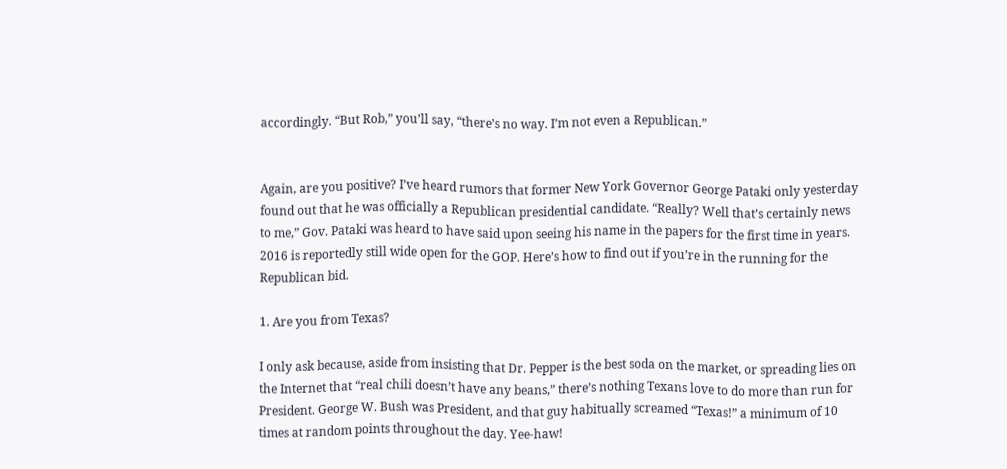accordingly. “But Rob,” you’ll say, “there’s no way. I’m not even a Republican.”


Again, are you positive? I’ve heard rumors that former New York Governor George Pataki only yesterday found out that he was officially a Republican presidential candidate. “Really? Well that’s certainly news to me,” Gov. Pataki was heard to have said upon seeing his name in the papers for the first time in years. 2016 is reportedly still wide open for the GOP. Here’s how to find out if you’re in the running for the Republican bid.

1. Are you from Texas?

I only ask because, aside from insisting that Dr. Pepper is the best soda on the market, or spreading lies on the Internet that “real chili doesn’t have any beans,” there’s nothing Texans love to do more than run for President. George W. Bush was President, and that guy habitually screamed “Texas!” a minimum of 10 times at random points throughout the day. Yee-haw!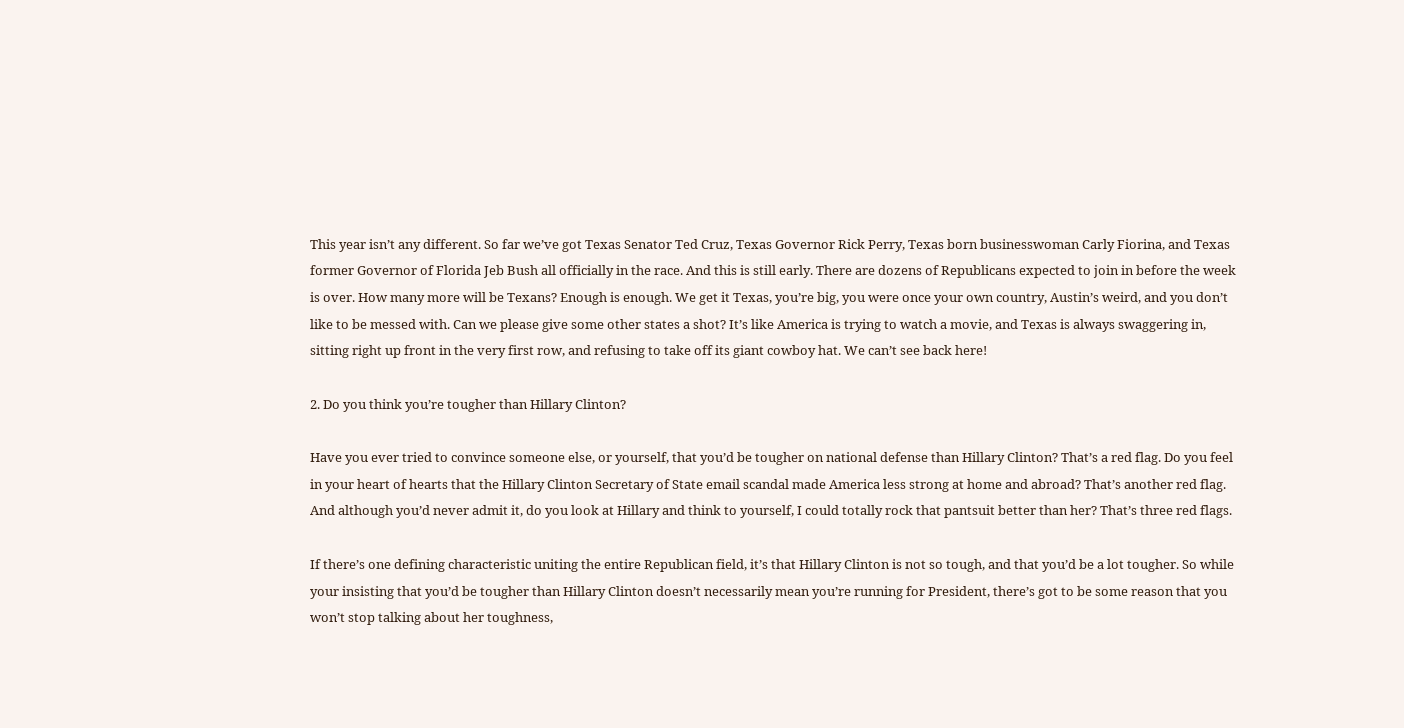This year isn’t any different. So far we’ve got Texas Senator Ted Cruz, Texas Governor Rick Perry, Texas born businesswoman Carly Fiorina, and Texas former Governor of Florida Jeb Bush all officially in the race. And this is still early. There are dozens of Republicans expected to join in before the week is over. How many more will be Texans? Enough is enough. We get it Texas, you’re big, you were once your own country, Austin’s weird, and you don’t like to be messed with. Can we please give some other states a shot? It’s like America is trying to watch a movie, and Texas is always swaggering in, sitting right up front in the very first row, and refusing to take off its giant cowboy hat. We can’t see back here!

2. Do you think you’re tougher than Hillary Clinton?

Have you ever tried to convince someone else, or yourself, that you’d be tougher on national defense than Hillary Clinton? That’s a red flag. Do you feel in your heart of hearts that the Hillary Clinton Secretary of State email scandal made America less strong at home and abroad? That’s another red flag. And although you’d never admit it, do you look at Hillary and think to yourself, I could totally rock that pantsuit better than her? That’s three red flags.

If there’s one defining characteristic uniting the entire Republican field, it’s that Hillary Clinton is not so tough, and that you’d be a lot tougher. So while your insisting that you’d be tougher than Hillary Clinton doesn’t necessarily mean you’re running for President, there’s got to be some reason that you won’t stop talking about her toughness,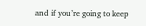and if you’re going to keep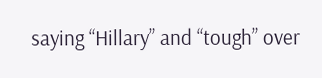saying “Hillary” and “tough” over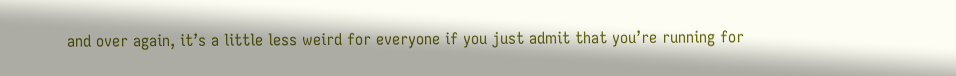and over again, it’s a little less weird for everyone if you just admit that you’re running for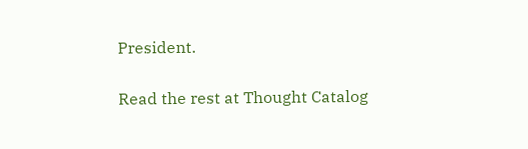President.

Read the rest at Thought Catalog